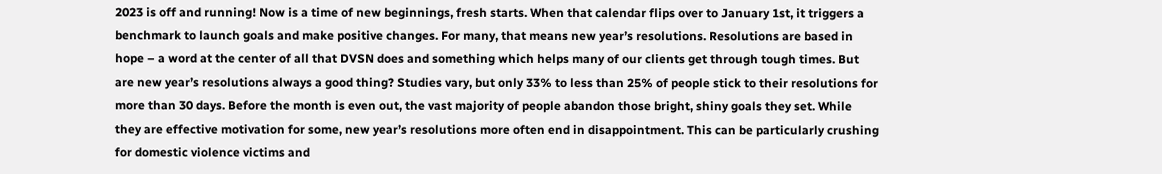2023 is off and running! Now is a time of new beginnings, fresh starts. When that calendar flips over to January 1st, it triggers a benchmark to launch goals and make positive changes. For many, that means new year’s resolutions. Resolutions are based in hope – a word at the center of all that DVSN does and something which helps many of our clients get through tough times. But are new year’s resolutions always a good thing? Studies vary, but only 33% to less than 25% of people stick to their resolutions for more than 30 days. Before the month is even out, the vast majority of people abandon those bright, shiny goals they set. While they are effective motivation for some, new year’s resolutions more often end in disappointment. This can be particularly crushing for domestic violence victims and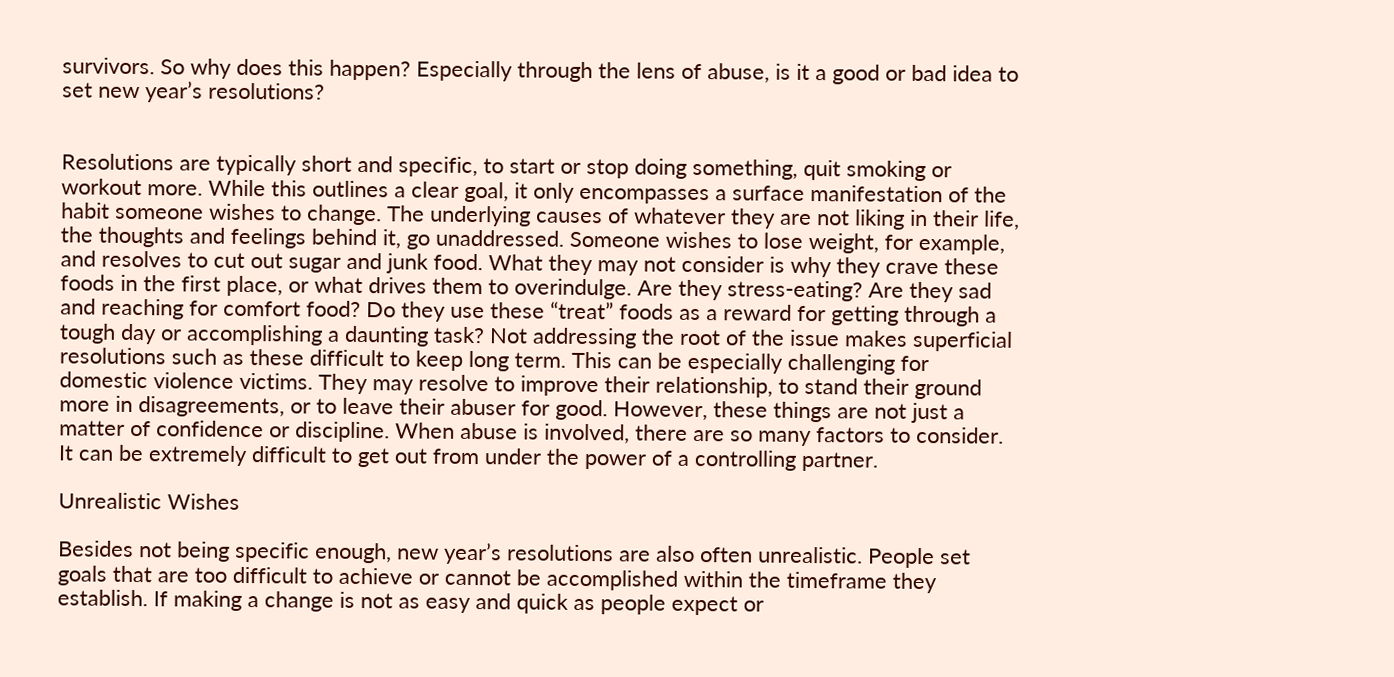survivors. So why does this happen? Especially through the lens of abuse, is it a good or bad idea to set new year’s resolutions?


Resolutions are typically short and specific, to start or stop doing something, quit smoking or workout more. While this outlines a clear goal, it only encompasses a surface manifestation of the habit someone wishes to change. The underlying causes of whatever they are not liking in their life, the thoughts and feelings behind it, go unaddressed. Someone wishes to lose weight, for example, and resolves to cut out sugar and junk food. What they may not consider is why they crave these foods in the first place, or what drives them to overindulge. Are they stress-eating? Are they sad and reaching for comfort food? Do they use these “treat” foods as a reward for getting through a tough day or accomplishing a daunting task? Not addressing the root of the issue makes superficial resolutions such as these difficult to keep long term. This can be especially challenging for domestic violence victims. They may resolve to improve their relationship, to stand their ground more in disagreements, or to leave their abuser for good. However, these things are not just a matter of confidence or discipline. When abuse is involved, there are so many factors to consider. It can be extremely difficult to get out from under the power of a controlling partner.

Unrealistic Wishes

Besides not being specific enough, new year’s resolutions are also often unrealistic. People set goals that are too difficult to achieve or cannot be accomplished within the timeframe they establish. If making a change is not as easy and quick as people expect or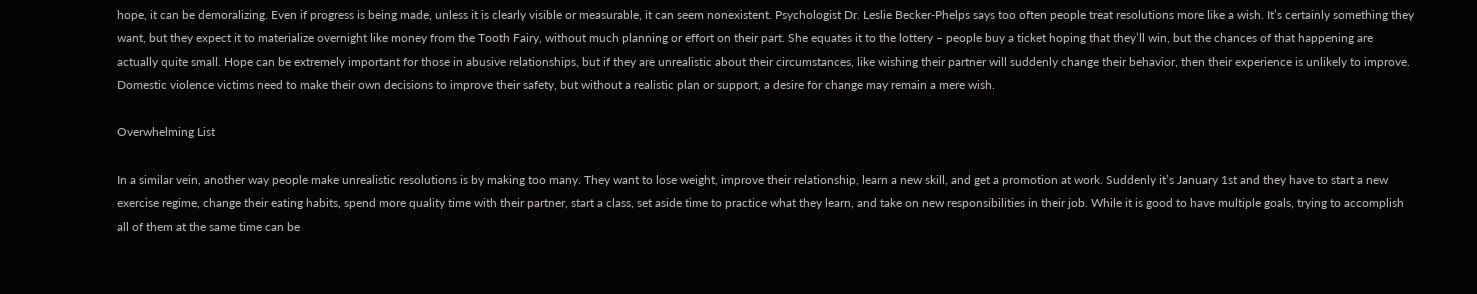hope, it can be demoralizing. Even if progress is being made, unless it is clearly visible or measurable, it can seem nonexistent. Psychologist Dr. Leslie Becker-Phelps says too often people treat resolutions more like a wish. It’s certainly something they want, but they expect it to materialize overnight like money from the Tooth Fairy, without much planning or effort on their part. She equates it to the lottery – people buy a ticket hoping that they’ll win, but the chances of that happening are actually quite small. Hope can be extremely important for those in abusive relationships, but if they are unrealistic about their circumstances, like wishing their partner will suddenly change their behavior, then their experience is unlikely to improve. Domestic violence victims need to make their own decisions to improve their safety, but without a realistic plan or support, a desire for change may remain a mere wish.

Overwhelming List

In a similar vein, another way people make unrealistic resolutions is by making too many. They want to lose weight, improve their relationship, learn a new skill, and get a promotion at work. Suddenly it’s January 1st and they have to start a new exercise regime, change their eating habits, spend more quality time with their partner, start a class, set aside time to practice what they learn, and take on new responsibilities in their job. While it is good to have multiple goals, trying to accomplish all of them at the same time can be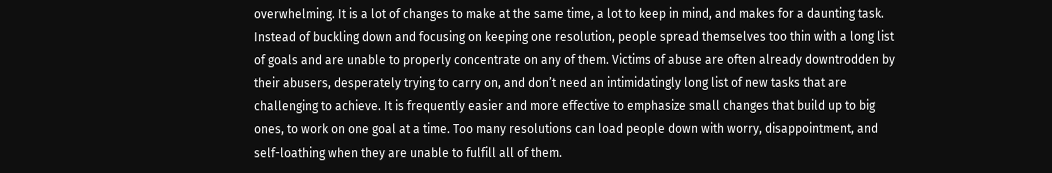overwhelming. It is a lot of changes to make at the same time, a lot to keep in mind, and makes for a daunting task. Instead of buckling down and focusing on keeping one resolution, people spread themselves too thin with a long list of goals and are unable to properly concentrate on any of them. Victims of abuse are often already downtrodden by their abusers, desperately trying to carry on, and don’t need an intimidatingly long list of new tasks that are challenging to achieve. It is frequently easier and more effective to emphasize small changes that build up to big ones, to work on one goal at a time. Too many resolutions can load people down with worry, disappointment, and self-loathing when they are unable to fulfill all of them.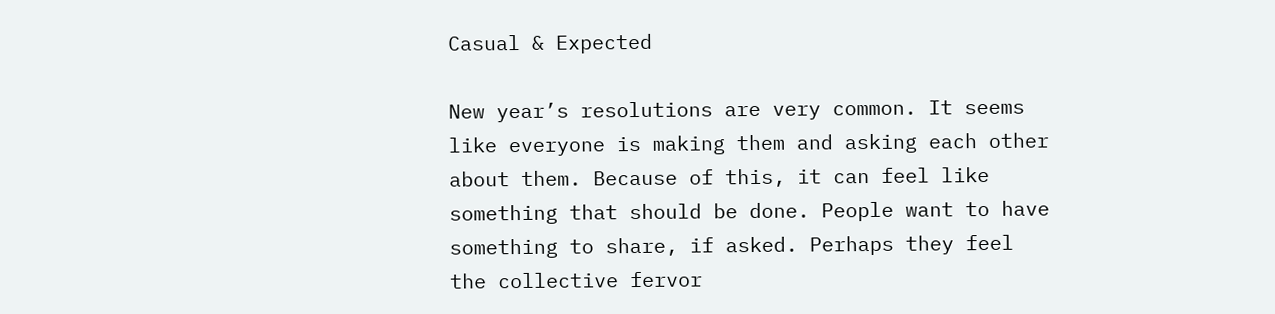Casual & Expected

New year’s resolutions are very common. It seems like everyone is making them and asking each other about them. Because of this, it can feel like something that should be done. People want to have something to share, if asked. Perhaps they feel the collective fervor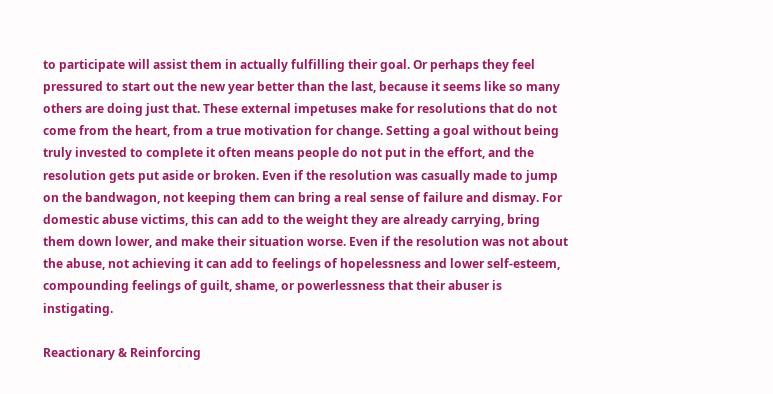to participate will assist them in actually fulfilling their goal. Or perhaps they feel pressured to start out the new year better than the last, because it seems like so many others are doing just that. These external impetuses make for resolutions that do not come from the heart, from a true motivation for change. Setting a goal without being truly invested to complete it often means people do not put in the effort, and the resolution gets put aside or broken. Even if the resolution was casually made to jump on the bandwagon, not keeping them can bring a real sense of failure and dismay. For domestic abuse victims, this can add to the weight they are already carrying, bring them down lower, and make their situation worse. Even if the resolution was not about the abuse, not achieving it can add to feelings of hopelessness and lower self-esteem, compounding feelings of guilt, shame, or powerlessness that their abuser is instigating.

Reactionary & Reinforcing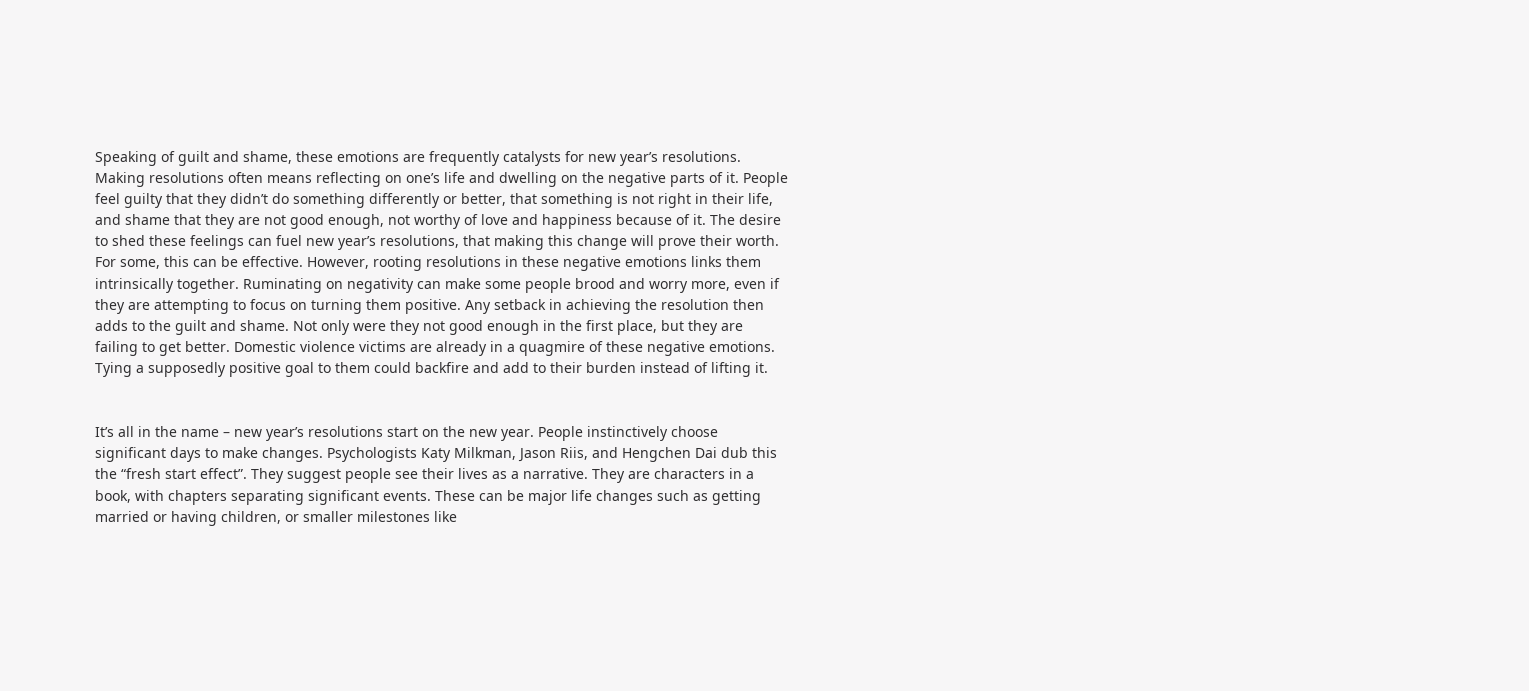Speaking of guilt and shame, these emotions are frequently catalysts for new year’s resolutions. Making resolutions often means reflecting on one’s life and dwelling on the negative parts of it. People feel guilty that they didn’t do something differently or better, that something is not right in their life, and shame that they are not good enough, not worthy of love and happiness because of it. The desire to shed these feelings can fuel new year’s resolutions, that making this change will prove their worth. For some, this can be effective. However, rooting resolutions in these negative emotions links them intrinsically together. Ruminating on negativity can make some people brood and worry more, even if they are attempting to focus on turning them positive. Any setback in achieving the resolution then adds to the guilt and shame. Not only were they not good enough in the first place, but they are failing to get better. Domestic violence victims are already in a quagmire of these negative emotions. Tying a supposedly positive goal to them could backfire and add to their burden instead of lifting it.


It’s all in the name – new year’s resolutions start on the new year. People instinctively choose significant days to make changes. Psychologists Katy Milkman, Jason Riis, and Hengchen Dai dub this the “fresh start effect”. They suggest people see their lives as a narrative. They are characters in a book, with chapters separating significant events. These can be major life changes such as getting married or having children, or smaller milestones like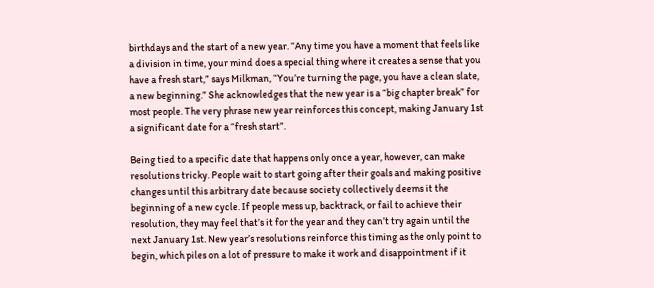birthdays and the start of a new year. “Any time you have a moment that feels like a division in time, your mind does a special thing where it creates a sense that you have a fresh start,” says Milkman, “You’re turning the page, you have a clean slate, a new beginning.” She acknowledges that the new year is a “big chapter break” for most people. The very phrase new year reinforces this concept, making January 1st a significant date for a “fresh start”.

Being tied to a specific date that happens only once a year, however, can make resolutions tricky. People wait to start going after their goals and making positive changes until this arbitrary date because society collectively deems it the beginning of a new cycle. If people mess up, backtrack, or fail to achieve their resolution, they may feel that’s it for the year and they can’t try again until the next January 1st. New year’s resolutions reinforce this timing as the only point to begin, which piles on a lot of pressure to make it work and disappointment if it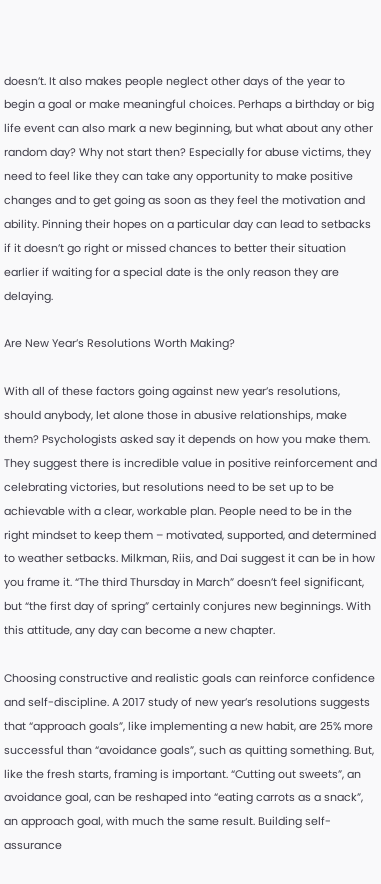doesn’t. It also makes people neglect other days of the year to begin a goal or make meaningful choices. Perhaps a birthday or big life event can also mark a new beginning, but what about any other random day? Why not start then? Especially for abuse victims, they need to feel like they can take any opportunity to make positive changes and to get going as soon as they feel the motivation and ability. Pinning their hopes on a particular day can lead to setbacks if it doesn’t go right or missed chances to better their situation earlier if waiting for a special date is the only reason they are delaying.

Are New Year’s Resolutions Worth Making?

With all of these factors going against new year’s resolutions, should anybody, let alone those in abusive relationships, make them? Psychologists asked say it depends on how you make them. They suggest there is incredible value in positive reinforcement and celebrating victories, but resolutions need to be set up to be achievable with a clear, workable plan. People need to be in the right mindset to keep them – motivated, supported, and determined to weather setbacks. Milkman, Riis, and Dai suggest it can be in how you frame it. “The third Thursday in March” doesn’t feel significant, but “the first day of spring” certainly conjures new beginnings. With this attitude, any day can become a new chapter.

Choosing constructive and realistic goals can reinforce confidence and self-discipline. A 2017 study of new year’s resolutions suggests that “approach goals”, like implementing a new habit, are 25% more successful than “avoidance goals”, such as quitting something. But, like the fresh starts, framing is important. “Cutting out sweets”, an avoidance goal, can be reshaped into “eating carrots as a snack”, an approach goal, with much the same result. Building self-assurance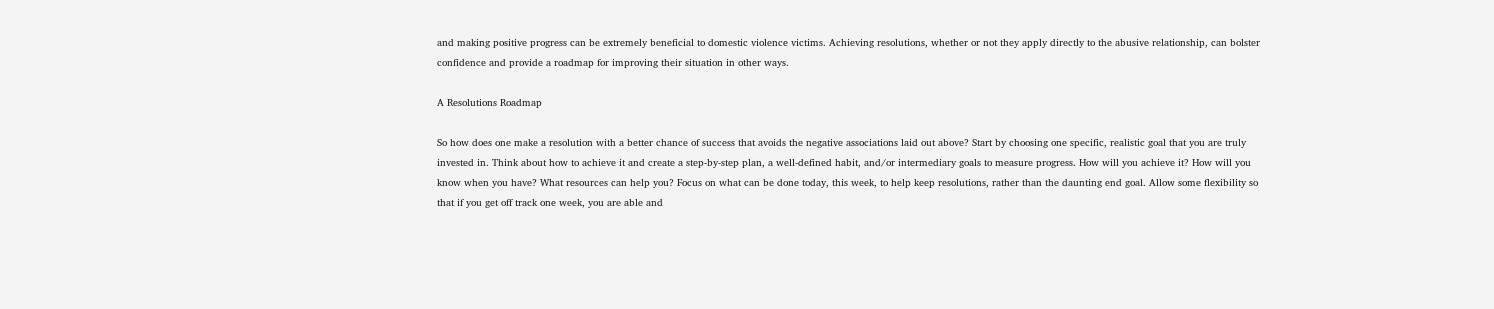and making positive progress can be extremely beneficial to domestic violence victims. Achieving resolutions, whether or not they apply directly to the abusive relationship, can bolster confidence and provide a roadmap for improving their situation in other ways.

A Resolutions Roadmap

So how does one make a resolution with a better chance of success that avoids the negative associations laid out above? Start by choosing one specific, realistic goal that you are truly invested in. Think about how to achieve it and create a step-by-step plan, a well-defined habit, and/or intermediary goals to measure progress. How will you achieve it? How will you know when you have? What resources can help you? Focus on what can be done today, this week, to help keep resolutions, rather than the daunting end goal. Allow some flexibility so that if you get off track one week, you are able and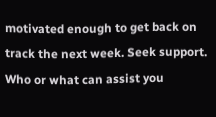motivated enough to get back on track the next week. Seek support. Who or what can assist you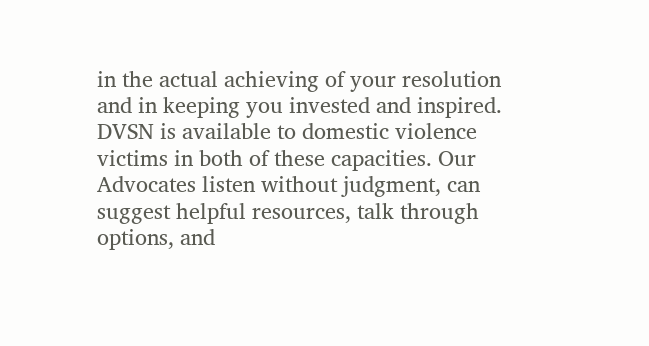in the actual achieving of your resolution and in keeping you invested and inspired. DVSN is available to domestic violence victims in both of these capacities. Our Advocates listen without judgment, can suggest helpful resources, talk through options, and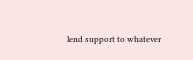lend support to whatever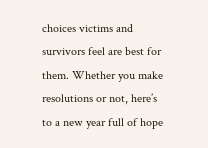choices victims and survivors feel are best for them. Whether you make resolutions or not, here’s to a new year full of hope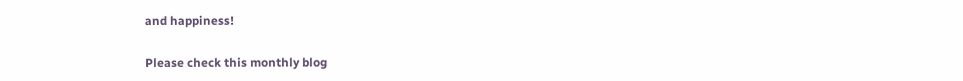and happiness!

Please check this monthly blog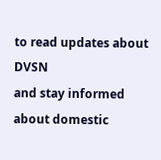to read updates about DVSN
and stay informed about domestic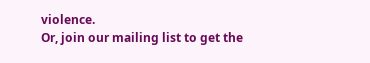violence.
Or, join our mailing list to get the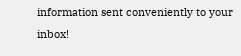information sent conveniently to your inbox!